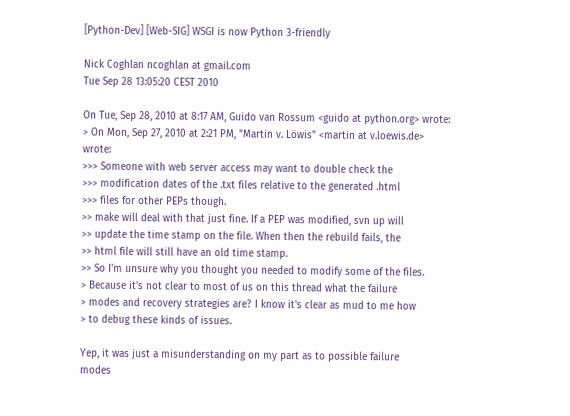[Python-Dev] [Web-SIG] WSGI is now Python 3-friendly

Nick Coghlan ncoghlan at gmail.com
Tue Sep 28 13:05:20 CEST 2010

On Tue, Sep 28, 2010 at 8:17 AM, Guido van Rossum <guido at python.org> wrote:
> On Mon, Sep 27, 2010 at 2:21 PM, "Martin v. Löwis" <martin at v.loewis.de> wrote:
>>> Someone with web server access may want to double check the
>>> modification dates of the .txt files relative to the generated .html
>>> files for other PEPs though.
>> make will deal with that just fine. If a PEP was modified, svn up will
>> update the time stamp on the file. When then the rebuild fails, the
>> html file will still have an old time stamp.
>> So I'm unsure why you thought you needed to modify some of the files.
> Because it's not clear to most of us on this thread what the failure
> modes and recovery strategies are? I know it's clear as mud to me how
> to debug these kinds of issues.

Yep, it was just a misunderstanding on my part as to possible failure
modes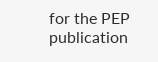for the PEP publication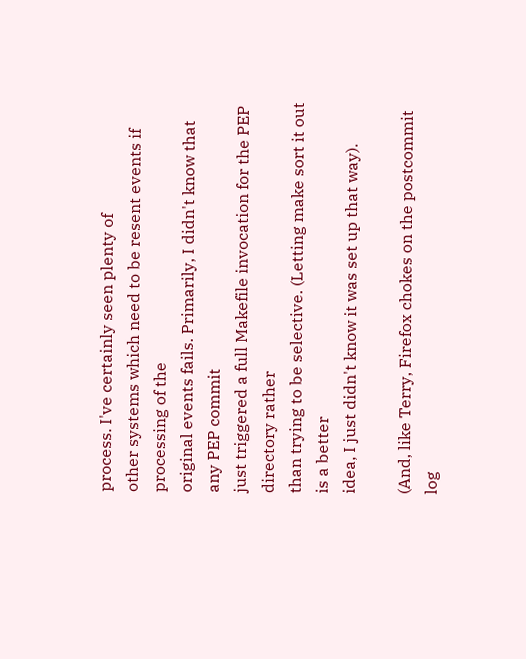process. I've certainly seen plenty of
other systems which need to be resent events if processing of the
original events fails. Primarily, I didn't know that any PEP commit
just triggered a full Makefile invocation for the PEP directory rather
than trying to be selective. (Letting make sort it out is a better
idea, I just didn't know it was set up that way).

(And, like Terry, Firefox chokes on the postcommit log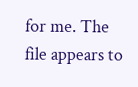for me. The
file appears to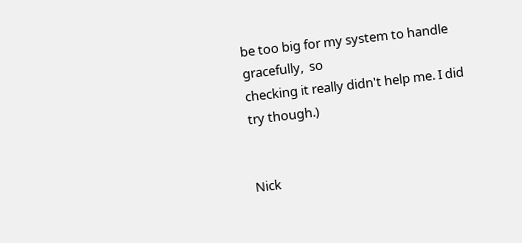be too big for my system to handle gracefully,  so
checking it really didn't help me. I did try though.)


Nick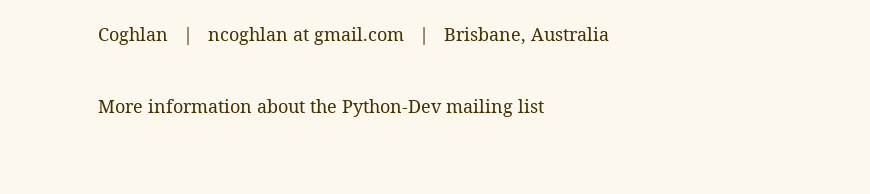Coghlan   |   ncoghlan at gmail.com   |   Brisbane, Australia

More information about the Python-Dev mailing list